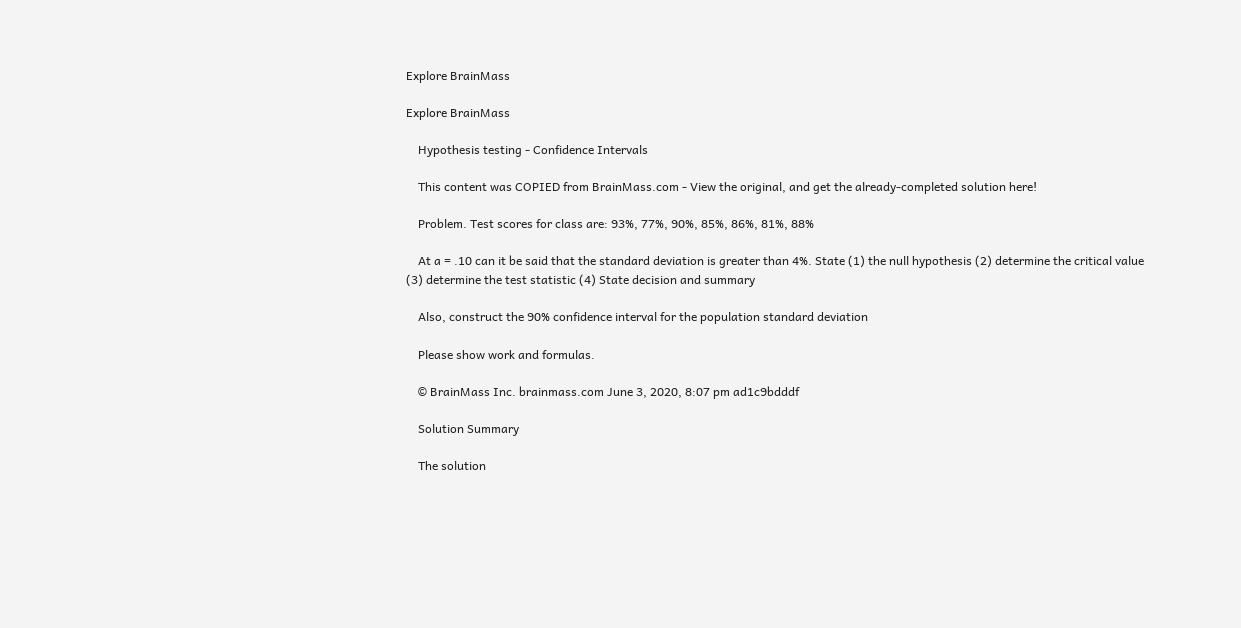Explore BrainMass

Explore BrainMass

    Hypothesis testing - Confidence Intervals

    This content was COPIED from BrainMass.com - View the original, and get the already-completed solution here!

    Problem. Test scores for class are: 93%, 77%, 90%, 85%, 86%, 81%, 88%

    At a = .10 can it be said that the standard deviation is greater than 4%. State (1) the null hypothesis (2) determine the critical value (3) determine the test statistic (4) State decision and summary

    Also, construct the 90% confidence interval for the population standard deviation

    Please show work and formulas.

    © BrainMass Inc. brainmass.com June 3, 2020, 8:07 pm ad1c9bdddf

    Solution Summary

    The solution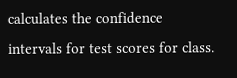calculates the confidence intervals for test scores for class.